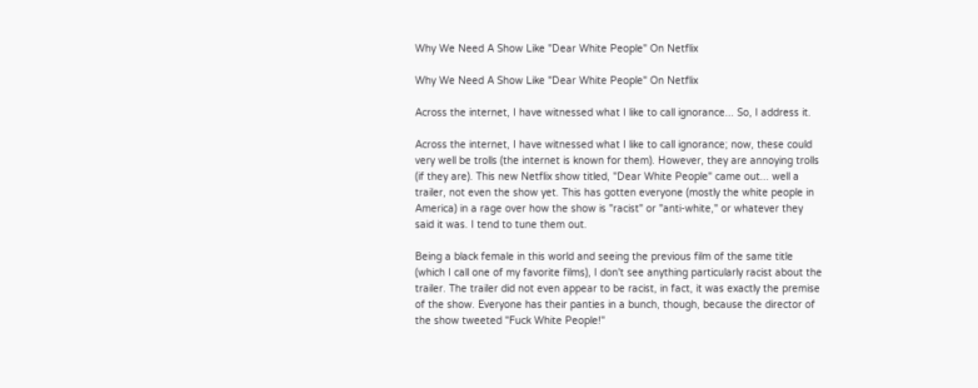Why We Need A Show Like "Dear White People" On Netflix

Why We Need A Show Like "Dear White People" On Netflix

Across the internet, I have witnessed what I like to call ignorance... So, I address it.

Across the internet, I have witnessed what I like to call ignorance; now, these could very well be trolls (the internet is known for them). However, they are annoying trolls (if they are). This new Netflix show titled, "Dear White People" came out... well a trailer, not even the show yet. This has gotten everyone (mostly the white people in America) in a rage over how the show is "racist" or "anti-white," or whatever they said it was. I tend to tune them out.

Being a black female in this world and seeing the previous film of the same title (which I call one of my favorite films), I don't see anything particularly racist about the trailer. The trailer did not even appear to be racist, in fact, it was exactly the premise of the show. Everyone has their panties in a bunch, though, because the director of the show tweeted "Fuck White People!"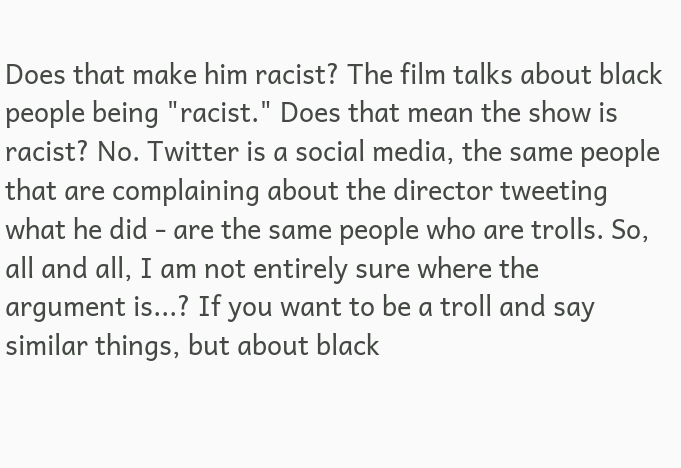Does that make him racist? The film talks about black people being "racist." Does that mean the show is racist? No. Twitter is a social media, the same people that are complaining about the director tweeting what he did - are the same people who are trolls. So, all and all, I am not entirely sure where the argument is...? If you want to be a troll and say similar things, but about black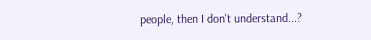people, then I don't understand...?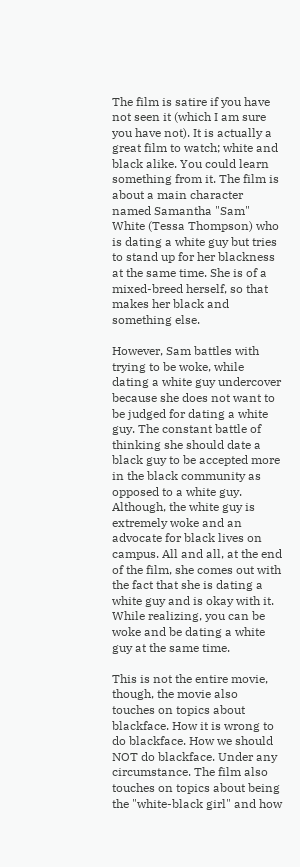The film is satire if you have not seen it (which I am sure you have not). It is actually a great film to watch; white and black alike. You could learn something from it. The film is about a main character named Samantha "Sam" White (Tessa Thompson) who is dating a white guy but tries to stand up for her blackness at the same time. She is of a mixed-breed herself, so that makes her black and something else.

However, Sam battles with trying to be woke, while dating a white guy undercover because she does not want to be judged for dating a white guy. The constant battle of thinking she should date a black guy to be accepted more in the black community as opposed to a white guy. Although, the white guy is extremely woke and an advocate for black lives on campus. All and all, at the end of the film, she comes out with the fact that she is dating a white guy and is okay with it. While realizing, you can be woke and be dating a white guy at the same time.

This is not the entire movie, though, the movie also touches on topics about blackface. How it is wrong to do blackface. How we should NOT do blackface. Under any circumstance. The film also touches on topics about being the "white-black girl" and how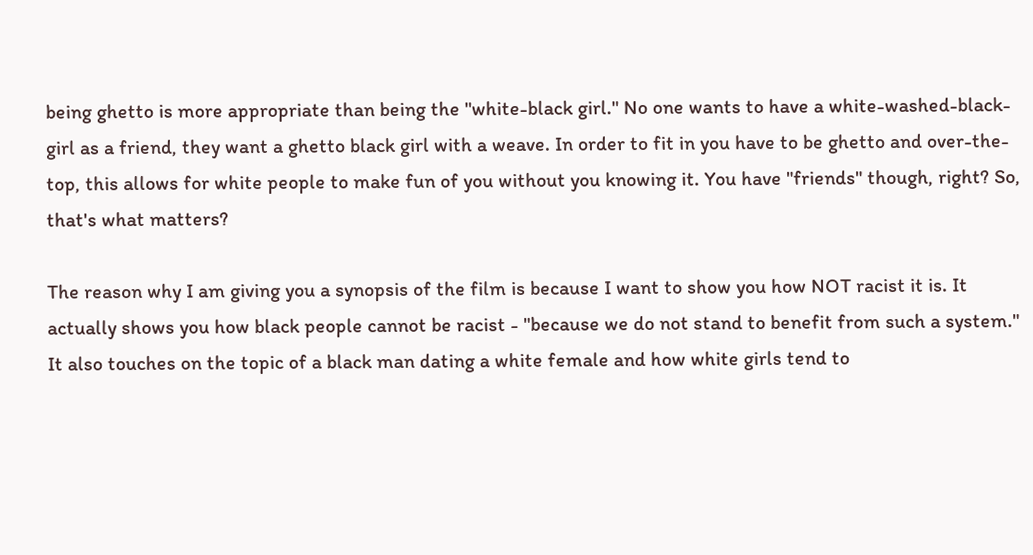being ghetto is more appropriate than being the "white-black girl." No one wants to have a white-washed-black-girl as a friend, they want a ghetto black girl with a weave. In order to fit in you have to be ghetto and over-the-top, this allows for white people to make fun of you without you knowing it. You have "friends" though, right? So, that's what matters?

The reason why I am giving you a synopsis of the film is because I want to show you how NOT racist it is. It actually shows you how black people cannot be racist - "because we do not stand to benefit from such a system." It also touches on the topic of a black man dating a white female and how white girls tend to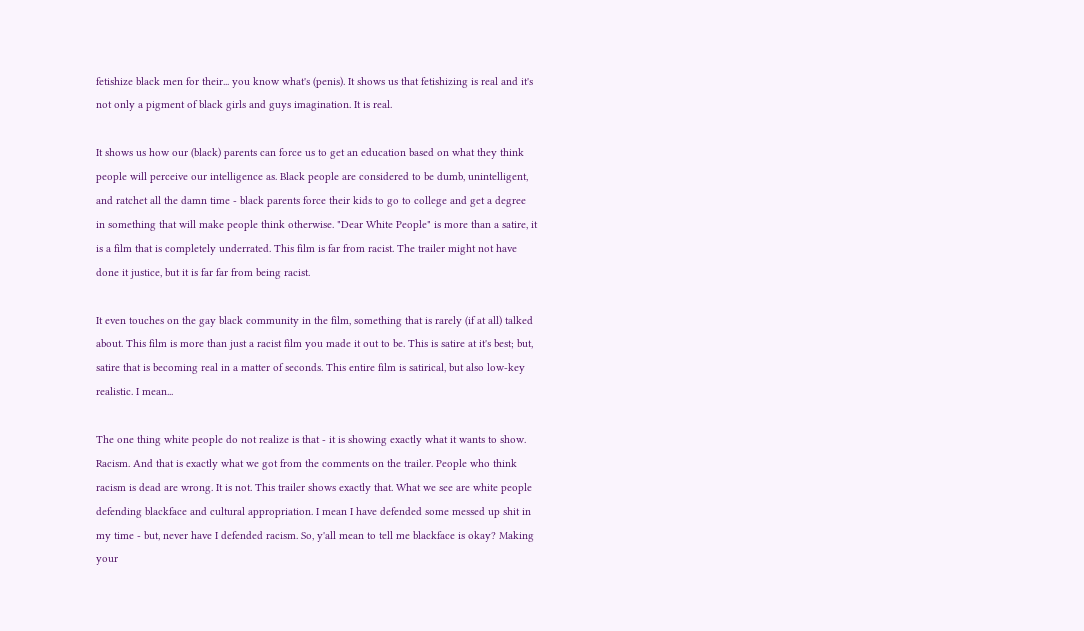fetishize black men for their... you know what's (penis). It shows us that fetishizing is real and it's not only a pigment of black girls and guys imagination. It is real.

It shows us how our (black) parents can force us to get an education based on what they think people will perceive our intelligence as. Black people are considered to be dumb, unintelligent, and ratchet all the damn time - black parents force their kids to go to college and get a degree in something that will make people think otherwise. "Dear White People" is more than a satire, it is a film that is completely underrated. This film is far from racist. The trailer might not have done it justice, but it is far far from being racist.

It even touches on the gay black community in the film, something that is rarely (if at all) talked about. This film is more than just a racist film you made it out to be. This is satire at it's best; but, satire that is becoming real in a matter of seconds. This entire film is satirical, but also low-key realistic. I mean...

The one thing white people do not realize is that - it is showing exactly what it wants to show. Racism. And that is exactly what we got from the comments on the trailer. People who think racism is dead are wrong. It is not. This trailer shows exactly that. What we see are white people defending blackface and cultural appropriation. I mean I have defended some messed up shit in my time - but, never have I defended racism. So, y'all mean to tell me blackface is okay? Making your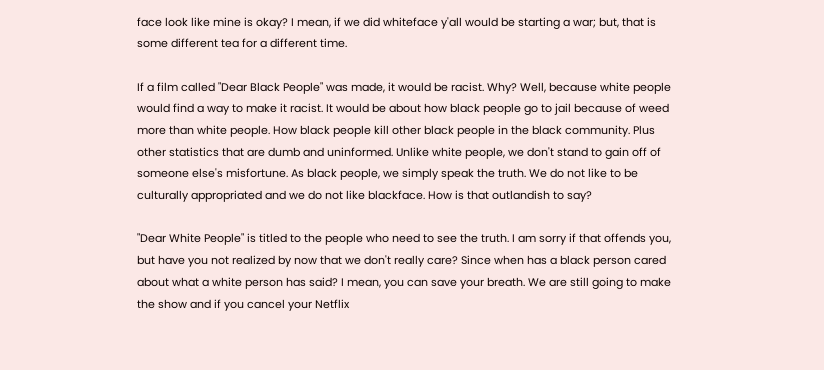face look like mine is okay? I mean, if we did whiteface y'all would be starting a war; but, that is some different tea for a different time.

If a film called "Dear Black People" was made, it would be racist. Why? Well, because white people would find a way to make it racist. It would be about how black people go to jail because of weed more than white people. How black people kill other black people in the black community. Plus other statistics that are dumb and uninformed. Unlike white people, we don't stand to gain off of someone else's misfortune. As black people, we simply speak the truth. We do not like to be culturally appropriated and we do not like blackface. How is that outlandish to say?

"Dear White People" is titled to the people who need to see the truth. I am sorry if that offends you, but have you not realized by now that we don't really care? Since when has a black person cared about what a white person has said? I mean, you can save your breath. We are still going to make the show and if you cancel your Netflix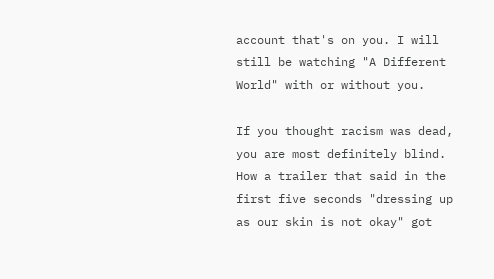account that's on you. I will still be watching "A Different World" with or without you.

If you thought racism was dead, you are most definitely blind. How a trailer that said in the first five seconds "dressing up as our skin is not okay" got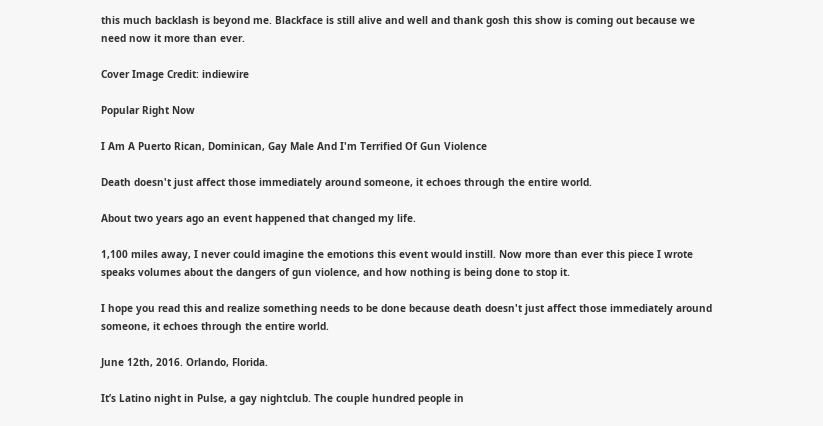this much backlash is beyond me. Blackface is still alive and well and thank gosh this show is coming out because we need now it more than ever.

Cover Image Credit: indiewire

Popular Right Now

I Am A Puerto Rican, Dominican, Gay Male And I'm Terrified Of Gun Violence

Death doesn't just affect those immediately around someone, it echoes through the entire world.

About two years ago an event happened that changed my life.

1,100 miles away, I never could imagine the emotions this event would instill. Now more than ever this piece I wrote speaks volumes about the dangers of gun violence, and how nothing is being done to stop it.

I hope you read this and realize something needs to be done because death doesn't just affect those immediately around someone, it echoes through the entire world.

June 12th, 2016. Orlando, Florida.

It’s Latino night in Pulse, a gay nightclub. The couple hundred people in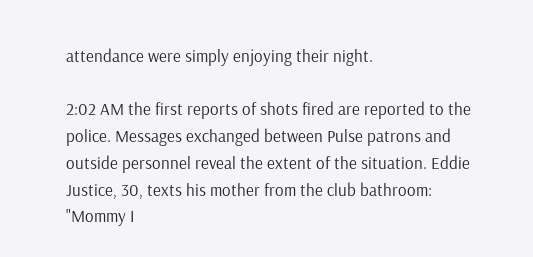attendance were simply enjoying their night.

2:02 AM the first reports of shots fired are reported to the police. Messages exchanged between Pulse patrons and outside personnel reveal the extent of the situation. Eddie Justice, 30, texts his mother from the club bathroom: "Mommy I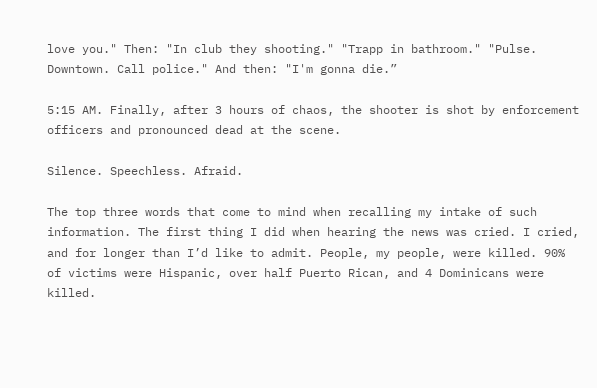love you." Then: "In club they shooting." "Trapp in bathroom." "Pulse. Downtown. Call police." And then: "I'm gonna die.”

5:15 AM. Finally, after 3 hours of chaos, the shooter is shot by enforcement officers and pronounced dead at the scene.

Silence. Speechless. Afraid.

The top three words that come to mind when recalling my intake of such information. The first thing I did when hearing the news was cried. I cried, and for longer than I’d like to admit. People, my people, were killed. 90% of victims were Hispanic, over half Puerto Rican, and 4 Dominicans were killed.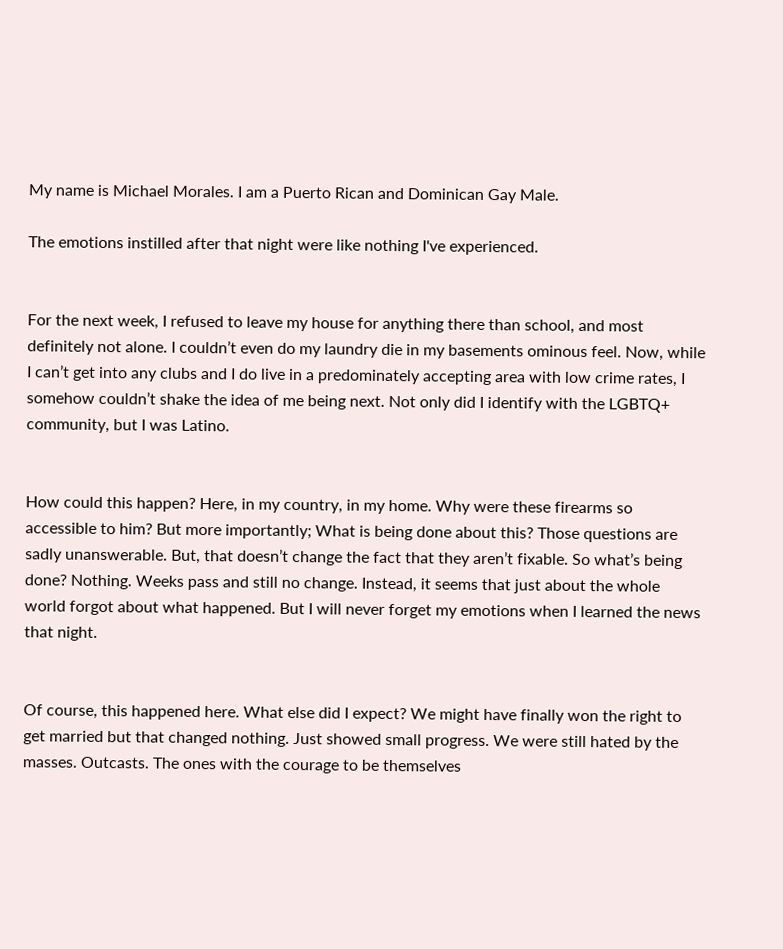My name is Michael Morales. I am a Puerto Rican and Dominican Gay Male.

The emotions instilled after that night were like nothing I've experienced.


For the next week, I refused to leave my house for anything there than school, and most definitely not alone. I couldn’t even do my laundry die in my basements ominous feel. Now, while I can’t get into any clubs and I do live in a predominately accepting area with low crime rates, I somehow couldn’t shake the idea of me being next. Not only did I identify with the LGBTQ+ community, but I was Latino.


How could this happen? Here, in my country, in my home. Why were these firearms so accessible to him? But more importantly; What is being done about this? Those questions are sadly unanswerable. But, that doesn’t change the fact that they aren’t fixable. So what’s being done? Nothing. Weeks pass and still no change. Instead, it seems that just about the whole world forgot about what happened. But I will never forget my emotions when I learned the news that night.


Of course, this happened here. What else did I expect? We might have finally won the right to get married but that changed nothing. Just showed small progress. We were still hated by the masses. Outcasts. The ones with the courage to be themselves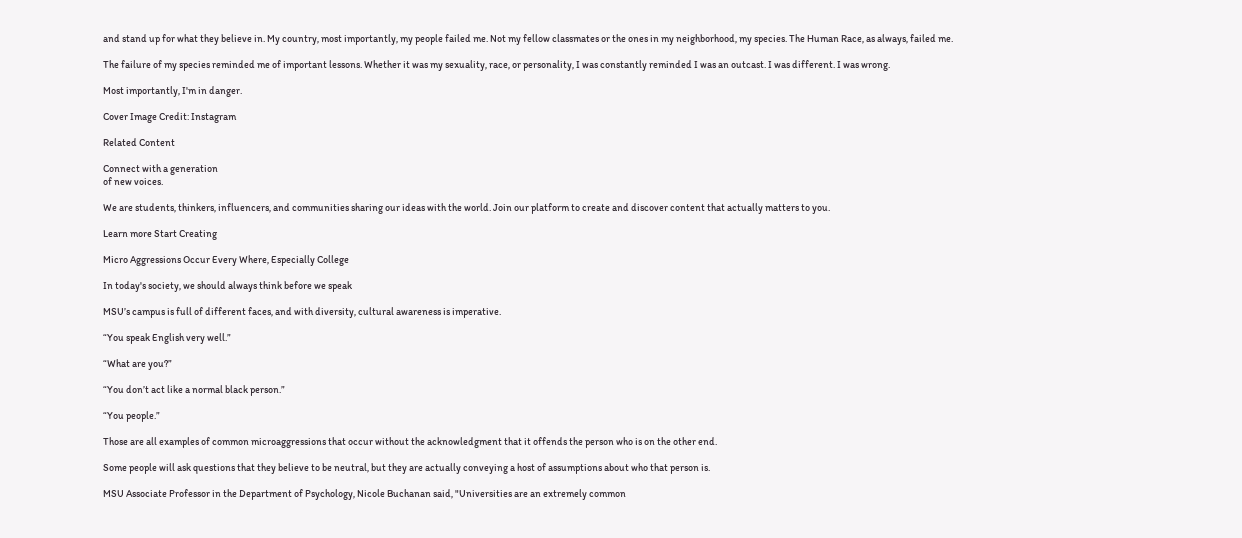and stand up for what they believe in. My country, most importantly, my people failed me. Not my fellow classmates or the ones in my neighborhood, my species. The Human Race, as always, failed me.

The failure of my species reminded me of important lessons. Whether it was my sexuality, race, or personality, I was constantly reminded I was an outcast. I was different. I was wrong.

Most importantly, I'm in danger.

Cover Image Credit: Instagram

Related Content

Connect with a generation
of new voices.

We are students, thinkers, influencers, and communities sharing our ideas with the world. Join our platform to create and discover content that actually matters to you.

Learn more Start Creating

Micro Aggressions Occur Every Where, Especially College

In today's society, we should always think before we speak

MSU’s campus is full of different faces, and with diversity, cultural awareness is imperative.

“You speak English very well.”

“What are you?”

“You don’t act like a normal black person.”

“You people.”

Those are all examples of common microaggressions that occur without the acknowledgment that it offends the person who is on the other end.

Some people will ask questions that they believe to be neutral, but they are actually conveying a host of assumptions about who that person is.

MSU Associate Professor in the Department of Psychology, Nicole Buchanan said, "Universities are an extremely common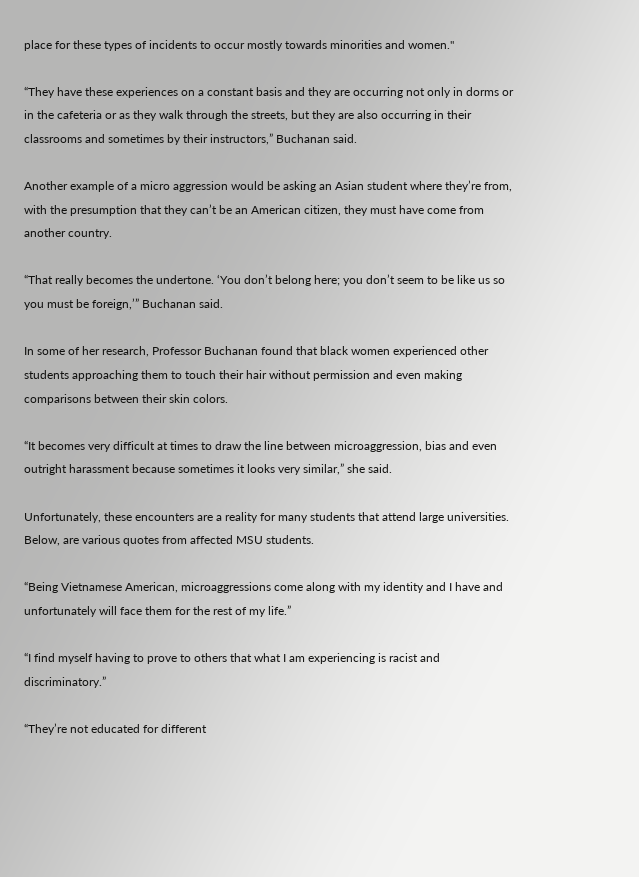place for these types of incidents to occur mostly towards minorities and women."

“They have these experiences on a constant basis and they are occurring not only in dorms or in the cafeteria or as they walk through the streets, but they are also occurring in their classrooms and sometimes by their instructors,” Buchanan said.

Another example of a micro aggression would be asking an Asian student where they’re from, with the presumption that they can’t be an American citizen, they must have come from another country.

“That really becomes the undertone. ‘You don’t belong here; you don’t seem to be like us so you must be foreign,’” Buchanan said.

In some of her research, Professor Buchanan found that black women experienced other students approaching them to touch their hair without permission and even making comparisons between their skin colors.

“It becomes very difficult at times to draw the line between microaggression, bias and even outright harassment because sometimes it looks very similar,” she said.

Unfortunately, these encounters are a reality for many students that attend large universities. Below, are various quotes from affected MSU students.

“Being Vietnamese American, microaggressions come along with my identity and I have and unfortunately will face them for the rest of my life.”

“I find myself having to prove to others that what I am experiencing is racist and discriminatory.”

“They’re not educated for different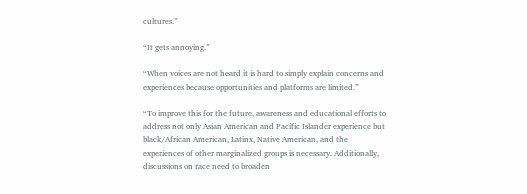cultures.”

“It gets annoying.”

“When voices are not heard it is hard to simply explain concerns and experiences because opportunities and platforms are limited.”

“To improve this for the future, awareness and educational efforts to address not only Asian American and Pacific Islander experience but black/African American, Latinx, Native American, and the experiences of other marginalized groups is necessary. Additionally, discussions on race need to broaden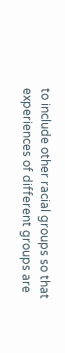to include other racial groups so that experiences of different groups are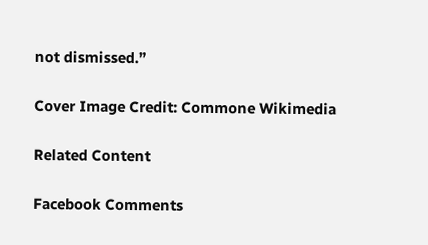not dismissed.”

Cover Image Credit: Commone Wikimedia

Related Content

Facebook Comments